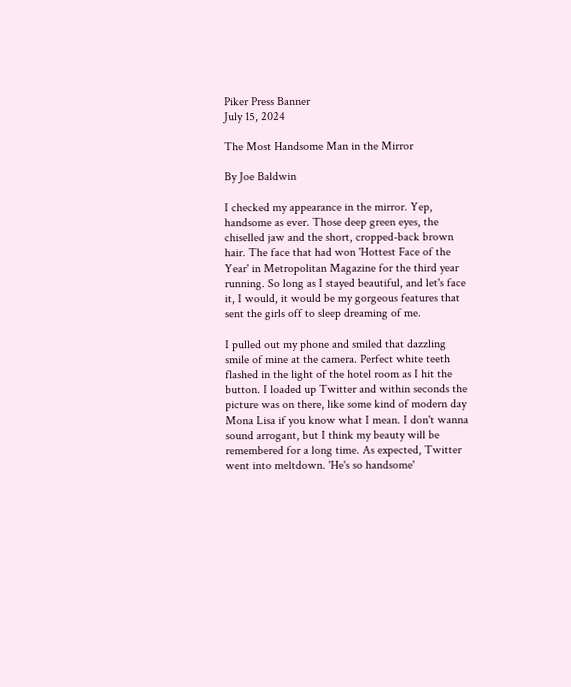Piker Press Banner
July 15, 2024

The Most Handsome Man in the Mirror

By Joe Baldwin

I checked my appearance in the mirror. Yep, handsome as ever. Those deep green eyes, the chiselled jaw and the short, cropped-back brown hair. The face that had won 'Hottest Face of the Year' in Metropolitan Magazine for the third year running. So long as I stayed beautiful, and let's face it, I would, it would be my gorgeous features that sent the girls off to sleep dreaming of me.

I pulled out my phone and smiled that dazzling smile of mine at the camera. Perfect white teeth flashed in the light of the hotel room as I hit the button. I loaded up Twitter and within seconds the picture was on there, like some kind of modern day Mona Lisa if you know what I mean. I don't wanna sound arrogant, but I think my beauty will be remembered for a long time. As expected, Twitter went into meltdown. 'He's so handsome'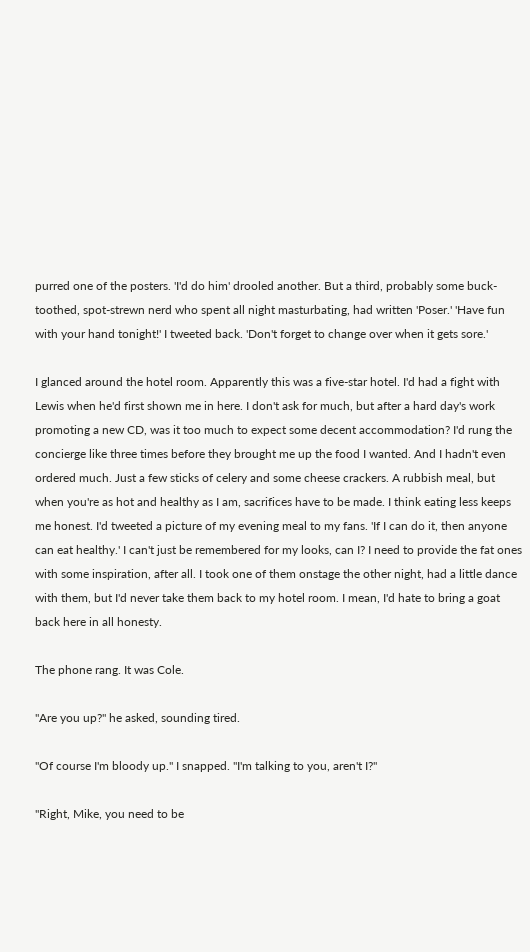purred one of the posters. 'I'd do him' drooled another. But a third, probably some buck-toothed, spot-strewn nerd who spent all night masturbating, had written 'Poser.' 'Have fun with your hand tonight!' I tweeted back. 'Don't forget to change over when it gets sore.'

I glanced around the hotel room. Apparently this was a five-star hotel. I'd had a fight with Lewis when he'd first shown me in here. I don't ask for much, but after a hard day's work promoting a new CD, was it too much to expect some decent accommodation? I'd rung the concierge like three times before they brought me up the food I wanted. And I hadn't even ordered much. Just a few sticks of celery and some cheese crackers. A rubbish meal, but when you're as hot and healthy as I am, sacrifices have to be made. I think eating less keeps me honest. I'd tweeted a picture of my evening meal to my fans. 'If I can do it, then anyone can eat healthy.' I can't just be remembered for my looks, can I? I need to provide the fat ones with some inspiration, after all. I took one of them onstage the other night, had a little dance with them, but I'd never take them back to my hotel room. I mean, I'd hate to bring a goat back here in all honesty.

The phone rang. It was Cole.

"Are you up?" he asked, sounding tired.

"Of course I'm bloody up." I snapped. "I'm talking to you, aren't I?"

"Right, Mike, you need to be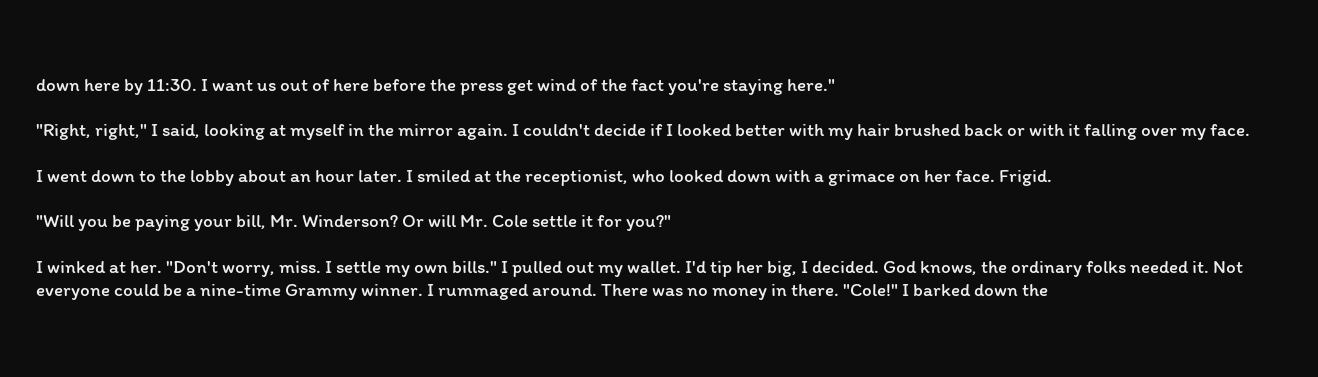down here by 11:30. I want us out of here before the press get wind of the fact you're staying here."

"Right, right," I said, looking at myself in the mirror again. I couldn't decide if I looked better with my hair brushed back or with it falling over my face.

I went down to the lobby about an hour later. I smiled at the receptionist, who looked down with a grimace on her face. Frigid.

"Will you be paying your bill, Mr. Winderson? Or will Mr. Cole settle it for you?"

I winked at her. "Don't worry, miss. I settle my own bills." I pulled out my wallet. I'd tip her big, I decided. God knows, the ordinary folks needed it. Not everyone could be a nine-time Grammy winner. I rummaged around. There was no money in there. "Cole!" I barked down the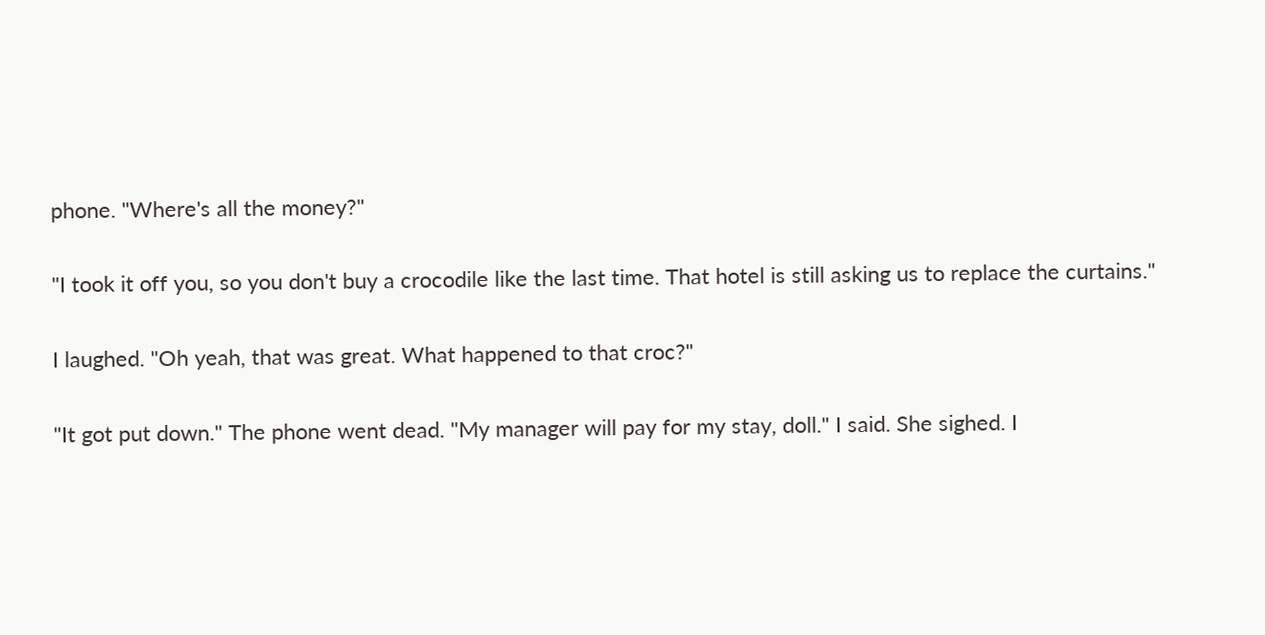phone. "Where's all the money?"

"I took it off you, so you don't buy a crocodile like the last time. That hotel is still asking us to replace the curtains."

I laughed. "Oh yeah, that was great. What happened to that croc?"

"It got put down." The phone went dead. "My manager will pay for my stay, doll." I said. She sighed. I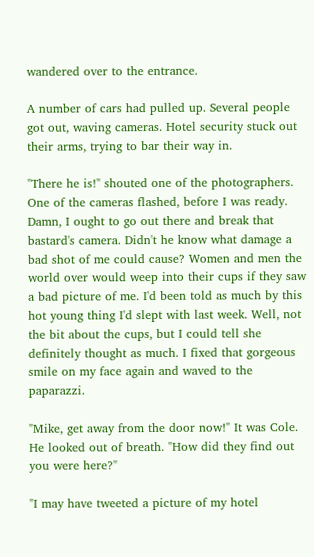wandered over to the entrance.

A number of cars had pulled up. Several people got out, waving cameras. Hotel security stuck out their arms, trying to bar their way in.

"There he is!" shouted one of the photographers. One of the cameras flashed, before I was ready. Damn, I ought to go out there and break that bastard's camera. Didn't he know what damage a bad shot of me could cause? Women and men the world over would weep into their cups if they saw a bad picture of me. I'd been told as much by this hot young thing I'd slept with last week. Well, not the bit about the cups, but I could tell she definitely thought as much. I fixed that gorgeous smile on my face again and waved to the paparazzi.

"Mike, get away from the door now!" It was Cole. He looked out of breath. "How did they find out you were here?"

"I may have tweeted a picture of my hotel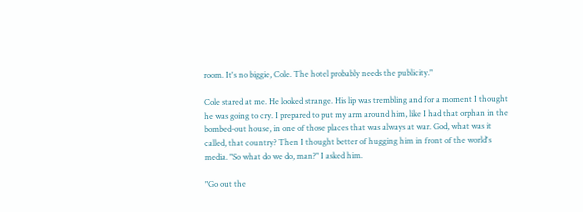room. It's no biggie, Cole. The hotel probably needs the publicity."

Cole stared at me. He looked strange. His lip was trembling and for a moment I thought he was going to cry. I prepared to put my arm around him, like I had that orphan in the bombed-out house, in one of those places that was always at war. God, what was it called, that country? Then I thought better of hugging him in front of the world's media. "So what do we do, man?" I asked him.

"Go out the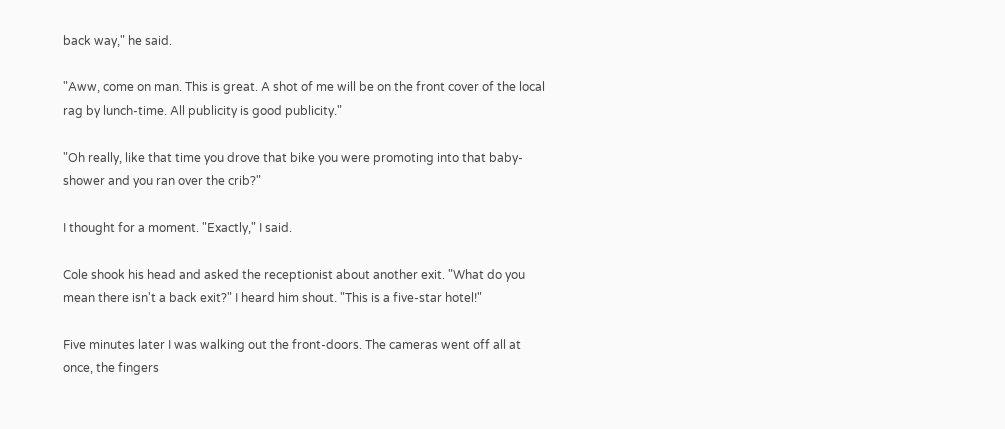back way," he said.

"Aww, come on man. This is great. A shot of me will be on the front cover of the local rag by lunch-time. All publicity is good publicity."

"Oh really, like that time you drove that bike you were promoting into that baby-shower and you ran over the crib?"

I thought for a moment. "Exactly," I said.

Cole shook his head and asked the receptionist about another exit. "What do you mean there isn't a back exit?" I heard him shout. "This is a five-star hotel!"

Five minutes later I was walking out the front-doors. The cameras went off all at once, the fingers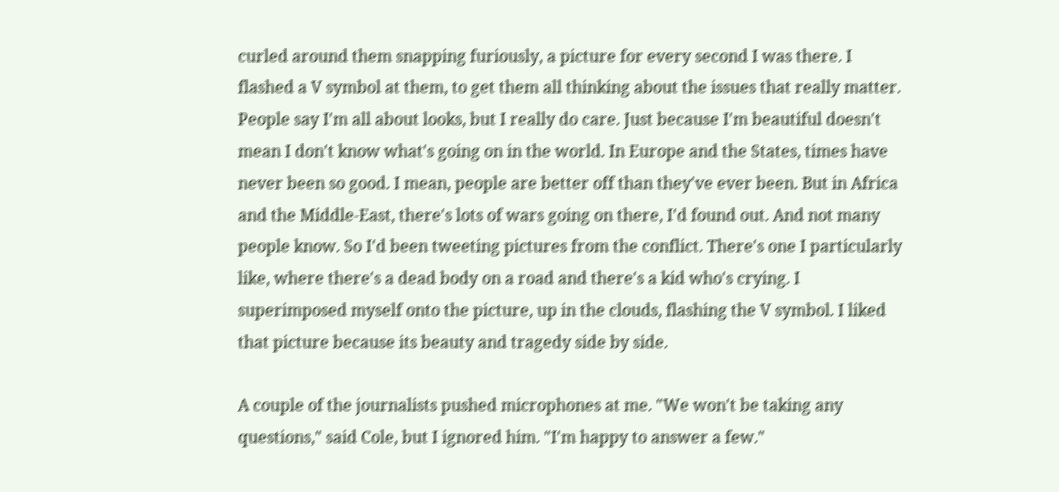curled around them snapping furiously, a picture for every second I was there. I flashed a V symbol at them, to get them all thinking about the issues that really matter. People say I'm all about looks, but I really do care. Just because I'm beautiful doesn't mean I don't know what's going on in the world. In Europe and the States, times have never been so good. I mean, people are better off than they've ever been. But in Africa and the Middle-East, there's lots of wars going on there, I'd found out. And not many people know. So I'd been tweeting pictures from the conflict. There's one I particularly like, where there's a dead body on a road and there's a kid who's crying. I superimposed myself onto the picture, up in the clouds, flashing the V symbol. I liked that picture because its beauty and tragedy side by side.

A couple of the journalists pushed microphones at me. "We won't be taking any questions," said Cole, but I ignored him. "I'm happy to answer a few."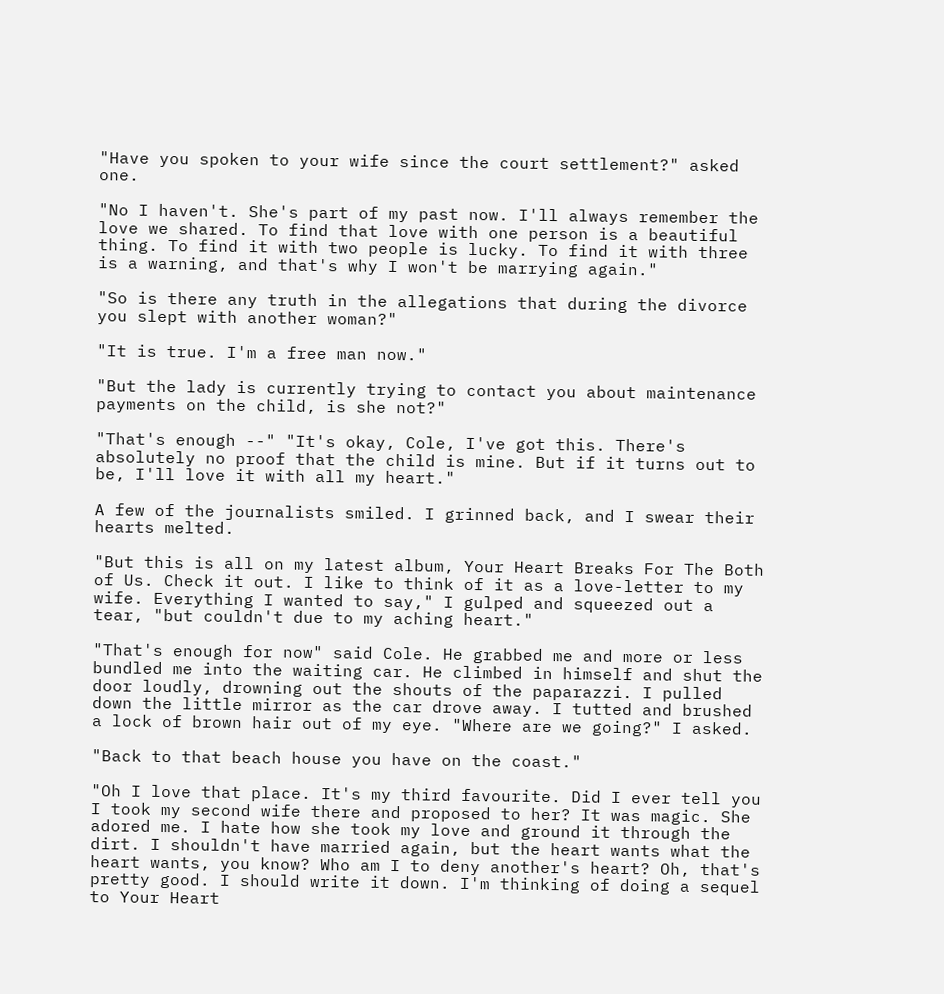"Have you spoken to your wife since the court settlement?" asked one.

"No I haven't. She's part of my past now. I'll always remember the love we shared. To find that love with one person is a beautiful thing. To find it with two people is lucky. To find it with three is a warning, and that's why I won't be marrying again."

"So is there any truth in the allegations that during the divorce you slept with another woman?"

"It is true. I'm a free man now."

"But the lady is currently trying to contact you about maintenance payments on the child, is she not?"

"That's enough --" "It's okay, Cole, I've got this. There's absolutely no proof that the child is mine. But if it turns out to be, I'll love it with all my heart."

A few of the journalists smiled. I grinned back, and I swear their hearts melted.

"But this is all on my latest album, Your Heart Breaks For The Both of Us. Check it out. I like to think of it as a love-letter to my wife. Everything I wanted to say," I gulped and squeezed out a tear, "but couldn't due to my aching heart."

"That's enough for now" said Cole. He grabbed me and more or less bundled me into the waiting car. He climbed in himself and shut the door loudly, drowning out the shouts of the paparazzi. I pulled down the little mirror as the car drove away. I tutted and brushed a lock of brown hair out of my eye. "Where are we going?" I asked.

"Back to that beach house you have on the coast."

"Oh I love that place. It's my third favourite. Did I ever tell you I took my second wife there and proposed to her? It was magic. She adored me. I hate how she took my love and ground it through the dirt. I shouldn't have married again, but the heart wants what the heart wants, you know? Who am I to deny another's heart? Oh, that's pretty good. I should write it down. I'm thinking of doing a sequel to Your Heart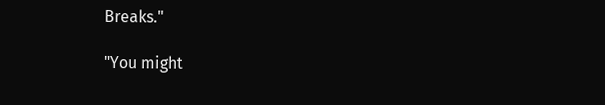Breaks."

"You might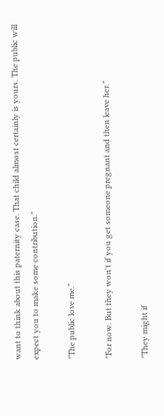want to think about this paternity case. That child almost certainly is yours. The public will expect you to make some contribution."

"The public love me."

"For now. But they won't if you get someone pregnant and then leave her."

"They might if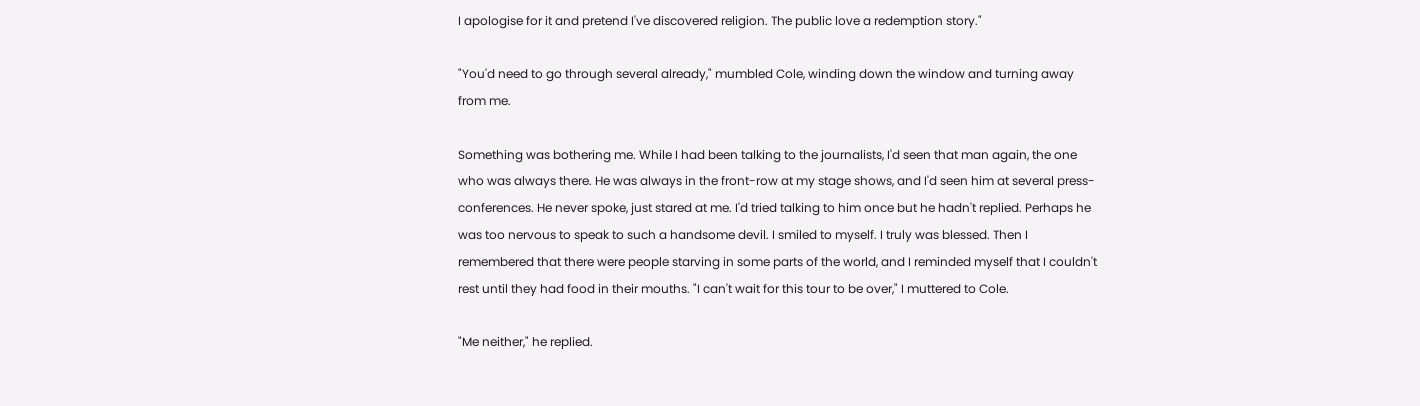I apologise for it and pretend I've discovered religion. The public love a redemption story."

"You'd need to go through several already," mumbled Cole, winding down the window and turning away from me.

Something was bothering me. While I had been talking to the journalists, I'd seen that man again, the one who was always there. He was always in the front-row at my stage shows, and I'd seen him at several press-conferences. He never spoke, just stared at me. I'd tried talking to him once but he hadn't replied. Perhaps he was too nervous to speak to such a handsome devil. I smiled to myself. I truly was blessed. Then I remembered that there were people starving in some parts of the world, and I reminded myself that I couldn't rest until they had food in their mouths. "I can't wait for this tour to be over," I muttered to Cole.

"Me neither," he replied.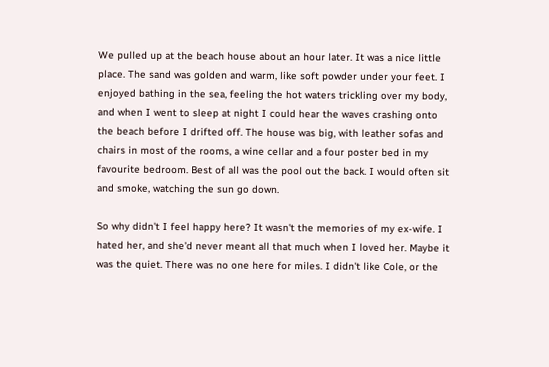We pulled up at the beach house about an hour later. It was a nice little place. The sand was golden and warm, like soft powder under your feet. I enjoyed bathing in the sea, feeling the hot waters trickling over my body, and when I went to sleep at night I could hear the waves crashing onto the beach before I drifted off. The house was big, with leather sofas and chairs in most of the rooms, a wine cellar and a four poster bed in my favourite bedroom. Best of all was the pool out the back. I would often sit and smoke, watching the sun go down.

So why didn't I feel happy here? It wasn't the memories of my ex-wife. I hated her, and she'd never meant all that much when I loved her. Maybe it was the quiet. There was no one here for miles. I didn't like Cole, or the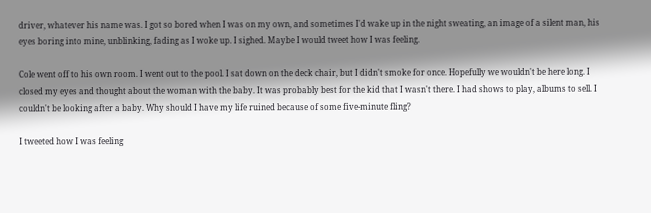driver, whatever his name was. I got so bored when I was on my own, and sometimes I'd wake up in the night sweating, an image of a silent man, his eyes boring into mine, unblinking, fading as I woke up. I sighed. Maybe I would tweet how I was feeling.

Cole went off to his own room. I went out to the pool. I sat down on the deck chair, but I didn't smoke for once. Hopefully we wouldn't be here long. I closed my eyes and thought about the woman with the baby. It was probably best for the kid that I wasn't there. I had shows to play, albums to sell. I couldn't be looking after a baby. Why should I have my life ruined because of some five-minute fling?

I tweeted how I was feeling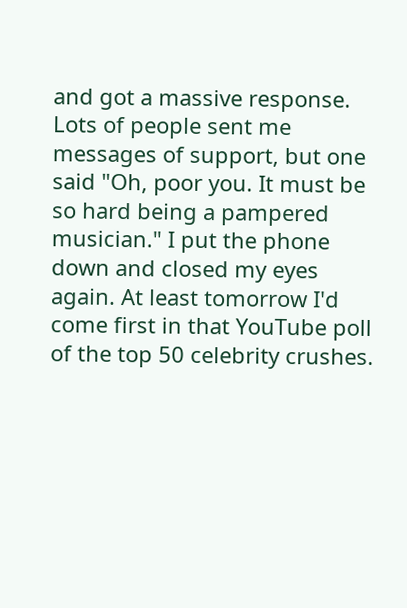and got a massive response. Lots of people sent me messages of support, but one said "Oh, poor you. It must be so hard being a pampered musician." I put the phone down and closed my eyes again. At least tomorrow I'd come first in that YouTube poll of the top 50 celebrity crushes.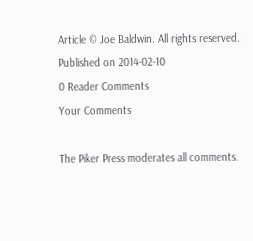Article © Joe Baldwin. All rights reserved.
Published on 2014-02-10
0 Reader Comments
Your Comments

The Piker Press moderates all comments.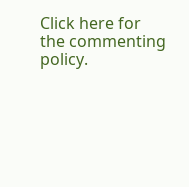Click here for the commenting policy.